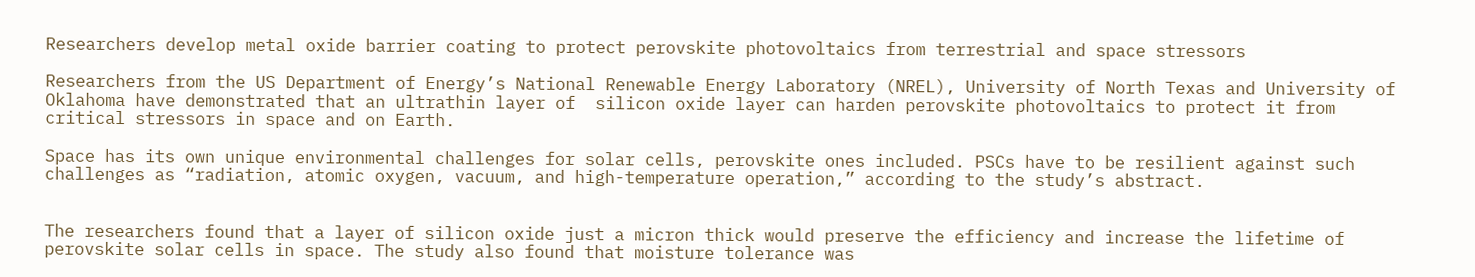Researchers develop metal oxide barrier coating to protect perovskite photovoltaics from terrestrial and space stressors

Researchers from the US Department of Energy’s National Renewable Energy Laboratory (NREL), University of North Texas and University of Oklahoma have demonstrated that an ultrathin layer of  silicon oxide layer can harden perovskite photovoltaics to protect it from critical stressors in space and on Earth.

Space has its own unique environmental challenges for solar cells, perovskite ones included. PSCs have to be resilient against such challenges as “radiation, atomic oxygen, vacuum, and high-temperature operation,” according to the study’s abstract.


The researchers found that a layer of silicon oxide just a micron thick would preserve the efficiency and increase the lifetime of perovskite solar cells in space. The study also found that moisture tolerance was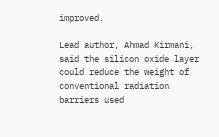improved.

Lead author, Ahmad Kirmani, said the silicon oxide layer could reduce the weight of conventional radiation barriers used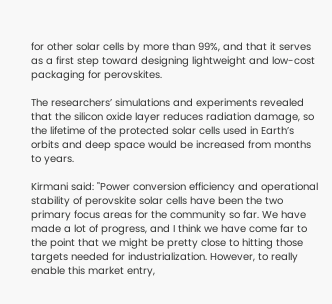for other solar cells by more than 99%, and that it serves as a first step toward designing lightweight and low-cost packaging for perovskites.

The researchers’ simulations and experiments revealed that the silicon oxide layer reduces radiation damage, so the lifetime of the protected solar cells used in Earth’s orbits and deep space would be increased from months to years.

Kirmani said: "Power conversion efficiency and operational stability of perovskite solar cells have been the two primary focus areas for the community so far. We have made a lot of progress, and I think we have come far to the point that we might be pretty close to hitting those targets needed for industrialization. However, to really enable this market entry,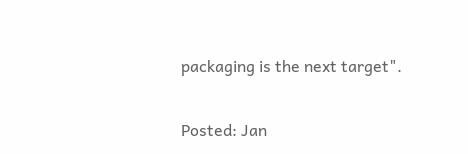packaging is the next target".

Posted: Jan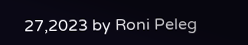27,2023 by Roni Peleg